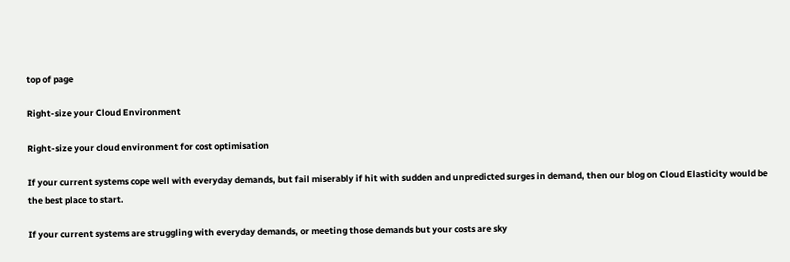top of page

Right-size your Cloud Environment

Right-size your cloud environment for cost optimisation

If your current systems cope well with everyday demands, but fail miserably if hit with sudden and unpredicted surges in demand, then our blog on Cloud Elasticity would be the best place to start.

If your current systems are struggling with everyday demands, or meeting those demands but your costs are sky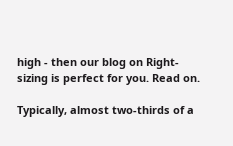high - then our blog on Right-sizing is perfect for you. Read on.

Typically, almost two-thirds of a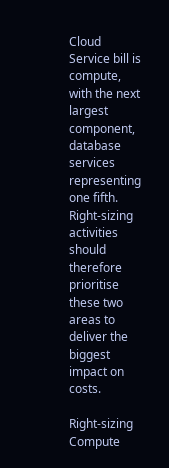Cloud Service bill is compute, with the next largest component, database services representing one fifth. Right-sizing activities should therefore prioritise these two areas to deliver the biggest impact on costs.

Right-sizing Compute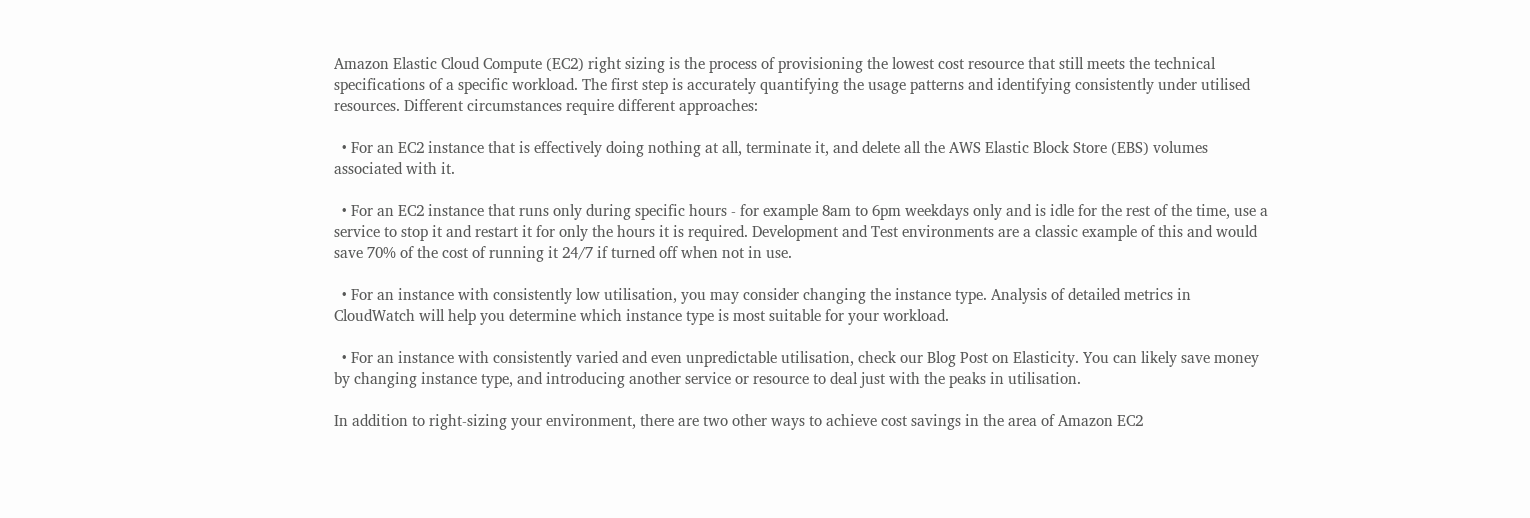Amazon Elastic Cloud Compute (EC2) right sizing is the process of provisioning the lowest cost resource that still meets the technical specifications of a specific workload. The first step is accurately quantifying the usage patterns and identifying consistently under utilised resources. Different circumstances require different approaches:

  • For an EC2 instance that is effectively doing nothing at all, terminate it, and delete all the AWS Elastic Block Store (EBS) volumes associated with it.

  • For an EC2 instance that runs only during specific hours - for example 8am to 6pm weekdays only and is idle for the rest of the time, use a service to stop it and restart it for only the hours it is required. Development and Test environments are a classic example of this and would save 70% of the cost of running it 24/7 if turned off when not in use.

  • For an instance with consistently low utilisation, you may consider changing the instance type. Analysis of detailed metrics in CloudWatch will help you determine which instance type is most suitable for your workload.

  • For an instance with consistently varied and even unpredictable utilisation, check our Blog Post on Elasticity. You can likely save money by changing instance type, and introducing another service or resource to deal just with the peaks in utilisation.

In addition to right-sizing your environment, there are two other ways to achieve cost savings in the area of Amazon EC2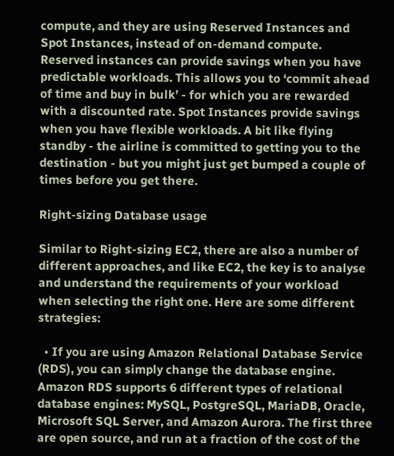compute, and they are using Reserved Instances and Spot Instances, instead of on-demand compute. Reserved instances can provide savings when you have predictable workloads. This allows you to ‘commit ahead of time and buy in bulk’ - for which you are rewarded with a discounted rate. Spot Instances provide savings when you have flexible workloads. A bit like flying standby - the airline is committed to getting you to the destination - but you might just get bumped a couple of times before you get there.

Right-sizing Database usage

Similar to Right-sizing EC2, there are also a number of different approaches, and like EC2, the key is to analyse and understand the requirements of your workload when selecting the right one. Here are some different strategies:

  • If you are using Amazon Relational Database Service (RDS), you can simply change the database engine. Amazon RDS supports 6 different types of relational database engines: MySQL, PostgreSQL, MariaDB, Oracle, Microsoft SQL Server, and Amazon Aurora. The first three are open source, and run at a fraction of the cost of the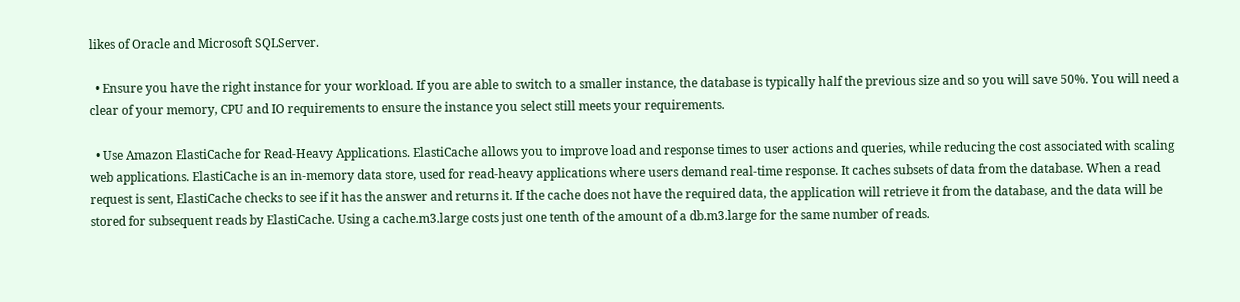likes of Oracle and Microsoft SQLServer.

  • Ensure you have the right instance for your workload. If you are able to switch to a smaller instance, the database is typically half the previous size and so you will save 50%. You will need a clear of your memory, CPU and IO requirements to ensure the instance you select still meets your requirements.

  • Use Amazon ElastiCache for Read-Heavy Applications. ElastiCache allows you to improve load and response times to user actions and queries, while reducing the cost associated with scaling web applications. ElastiCache is an in-memory data store, used for read-heavy applications where users demand real-time response. It caches subsets of data from the database. When a read request is sent, ElastiCache checks to see if it has the answer and returns it. If the cache does not have the required data, the application will retrieve it from the database, and the data will be stored for subsequent reads by ElastiCache. Using a cache.m3.large costs just one tenth of the amount of a db.m3.large for the same number of reads.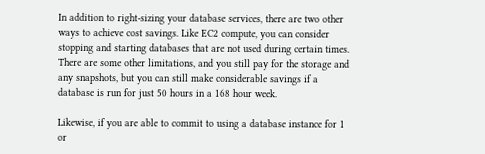In addition to right-sizing your database services, there are two other ways to achieve cost savings. Like EC2 compute, you can consider stopping and starting databases that are not used during certain times. There are some other limitations, and you still pay for the storage and any snapshots, but you can still make considerable savings if a database is run for just 50 hours in a 168 hour week.

Likewise, if you are able to commit to using a database instance for 1 or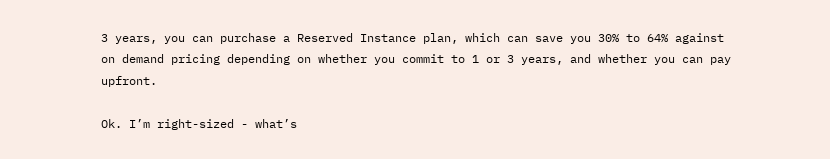3 years, you can purchase a Reserved Instance plan, which can save you 30% to 64% against on demand pricing depending on whether you commit to 1 or 3 years, and whether you can pay upfront.

Ok. I’m right-sized - what’s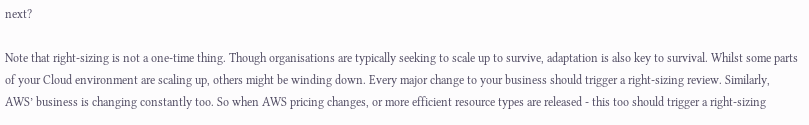next?

Note that right-sizing is not a one-time thing. Though organisations are typically seeking to scale up to survive, adaptation is also key to survival. Whilst some parts of your Cloud environment are scaling up, others might be winding down. Every major change to your business should trigger a right-sizing review. Similarly, AWS’ business is changing constantly too. So when AWS pricing changes, or more efficient resource types are released - this too should trigger a right-sizing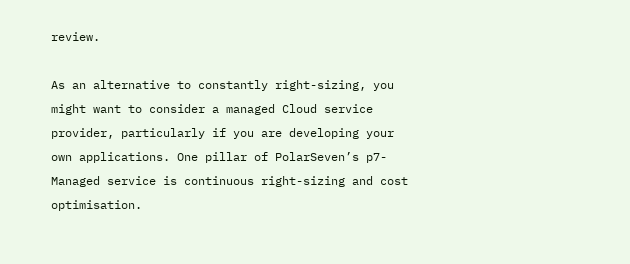review.

As an alternative to constantly right-sizing, you might want to consider a managed Cloud service provider, particularly if you are developing your own applications. One pillar of PolarSeven’s p7-Managed service is continuous right-sizing and cost optimisation.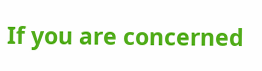If you are concerned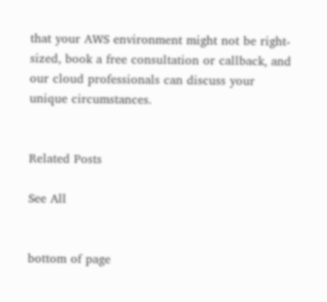that your AWS environment might not be right-sized, book a free consultation or callback, and our cloud professionals can discuss your unique circumstances.


Related Posts

See All


bottom of page